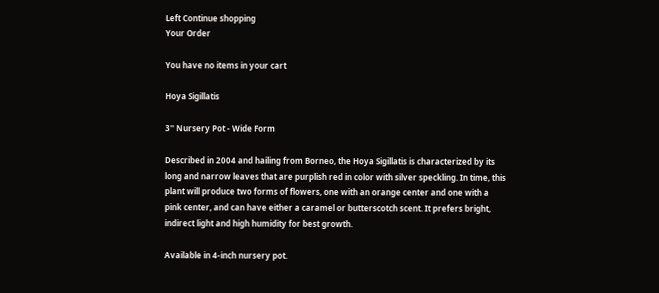Left Continue shopping
Your Order

You have no items in your cart

Hoya Sigillatis

3'' Nursery Pot - Wide Form

Described in 2004 and hailing from Borneo, the Hoya Sigillatis is characterized by its long and narrow leaves that are purplish red in color with silver speckling. In time, this plant will produce two forms of flowers, one with an orange center and one with a pink center, and can have either a caramel or butterscotch scent. It prefers bright, indirect light and high humidity for best growth.

Available in 4-inch nursery pot.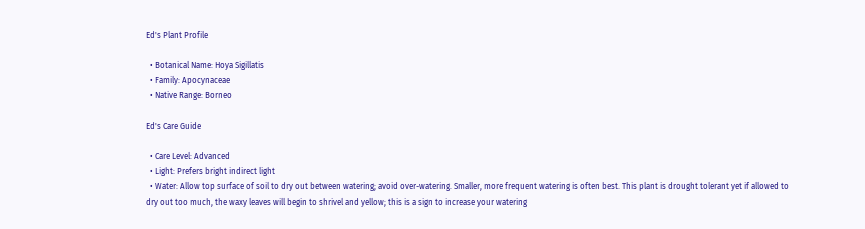Ed's Plant Profile

  • Botanical Name: Hoya Sigillatis
  • Family: Apocynaceae
  • Native Range: Borneo

Ed's Care Guide

  • Care Level: Advanced
  • Light: Prefers bright indirect light
  • Water: Allow top surface of soil to dry out between watering; avoid over-watering. Smaller, more frequent watering is often best. This plant is drought tolerant yet if allowed to dry out too much, the waxy leaves will begin to shrivel and yellow; this is a sign to increase your watering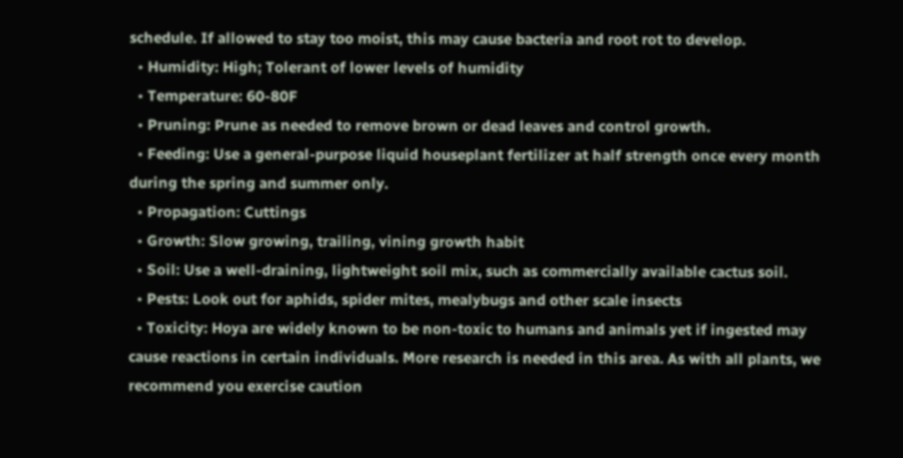schedule. If allowed to stay too moist, this may cause bacteria and root rot to develop.
  • Humidity: High; Tolerant of lower levels of humidity
  • Temperature: 60-80F
  • Pruning: Prune as needed to remove brown or dead leaves and control growth.
  • Feeding: Use a general-purpose liquid houseplant fertilizer at half strength once every month during the spring and summer only.
  • Propagation: Cuttings
  • Growth: Slow growing, trailing, vining growth habit
  • Soil: Use a well-draining, lightweight soil mix, such as commercially available cactus soil.
  • Pests: Look out for aphids, spider mites, mealybugs and other scale insects
  • Toxicity: Hoya are widely known to be non-toxic to humans and animals yet if ingested may cause reactions in certain individuals. More research is needed in this area. As with all plants, we recommend you exercise caution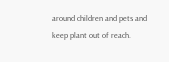around children and pets and keep plant out of reach.